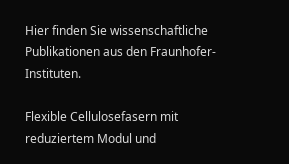Hier finden Sie wissenschaftliche Publikationen aus den Fraunhofer-Instituten.

Flexible Cellulosefasern mit reduziertem Modul und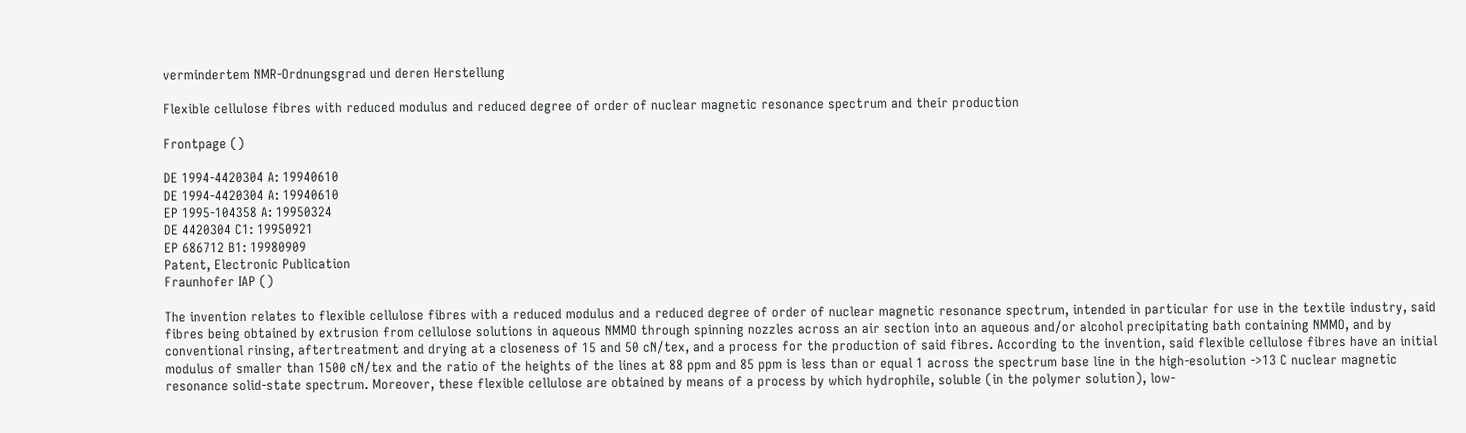vermindertem NMR-Ordnungsgrad und deren Herstellung

Flexible cellulose fibres with reduced modulus and reduced degree of order of nuclear magnetic resonance spectrum and their production

Frontpage ()

DE 1994-4420304 A: 19940610
DE 1994-4420304 A: 19940610
EP 1995-104358 A: 19950324
DE 4420304 C1: 19950921
EP 686712 B1: 19980909
Patent, Electronic Publication
Fraunhofer IAP ()

The invention relates to flexible cellulose fibres with a reduced modulus and a reduced degree of order of nuclear magnetic resonance spectrum, intended in particular for use in the textile industry, said fibres being obtained by extrusion from cellulose solutions in aqueous NMMO through spinning nozzles across an air section into an aqueous and/or alcohol precipitating bath containing NMMO, and by conventional rinsing, aftertreatment and drying at a closeness of 15 and 50 cN/tex, and a process for the production of said fibres. According to the invention, said flexible cellulose fibres have an initial modulus of smaller than 1500 cN/tex and the ratio of the heights of the lines at 88 ppm and 85 ppm is less than or equal 1 across the spectrum base line in the high-esolution ->13 C nuclear magnetic resonance solid-state spectrum. Moreover, these flexible cellulose are obtained by means of a process by which hydrophile, soluble (in the polymer solution), low-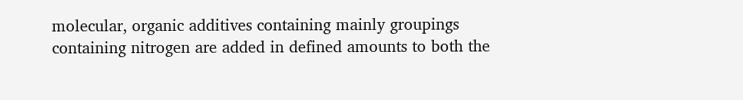molecular, organic additives containing mainly groupings containing nitrogen are added in defined amounts to both the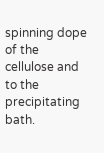spinning dope of the cellulose and to the precipitating bath.